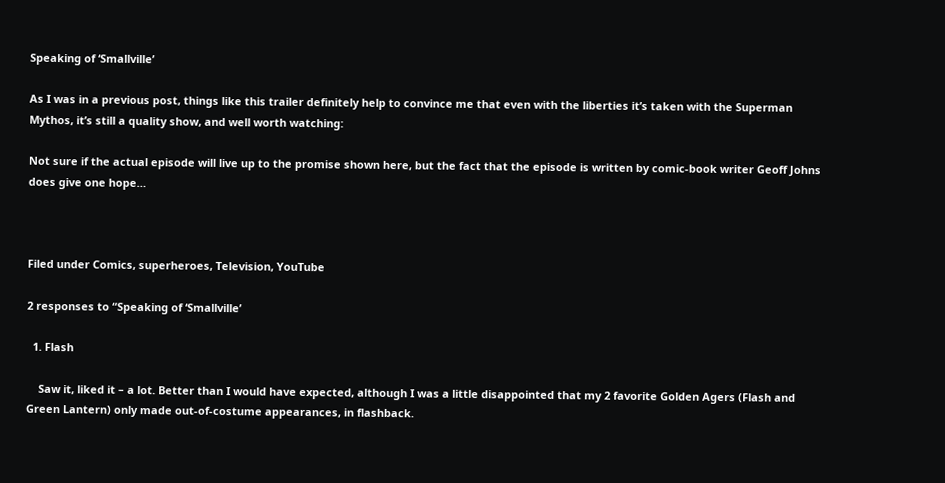Speaking of ‘Smallville’

As I was in a previous post, things like this trailer definitely help to convince me that even with the liberties it’s taken with the Superman Mythos, it’s still a quality show, and well worth watching:

Not sure if the actual episode will live up to the promise shown here, but the fact that the episode is written by comic-book writer Geoff Johns does give one hope…



Filed under Comics, superheroes, Television, YouTube

2 responses to “Speaking of ‘Smallville’

  1. Flash

    Saw it, liked it – a lot. Better than I would have expected, although I was a little disappointed that my 2 favorite Golden Agers (Flash and Green Lantern) only made out-of-costume appearances, in flashback.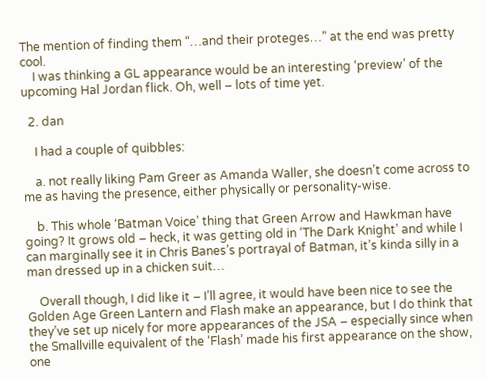The mention of finding them “…and their proteges…” at the end was pretty cool.
    I was thinking a GL appearance would be an interesting ‘preview’ of the upcoming Hal Jordan flick. Oh, well – lots of time yet.

  2. dan

    I had a couple of quibbles:

    a. not really liking Pam Greer as Amanda Waller, she doesn’t come across to me as having the presence, either physically or personality-wise.

    b. This whole ‘Batman Voice’ thing that Green Arrow and Hawkman have going? It grows old – heck, it was getting old in ‘The Dark Knight’ and while I can marginally see it in Chris Banes’s portrayal of Batman, it’s kinda silly in a man dressed up in a chicken suit…

    Overall though, I did like it – I’ll agree, it would have been nice to see the Golden Age Green Lantern and Flash make an appearance, but I do think that they’ve set up nicely for more appearances of the JSA – especially since when the Smallville equivalent of the ‘Flash’ made his first appearance on the show, one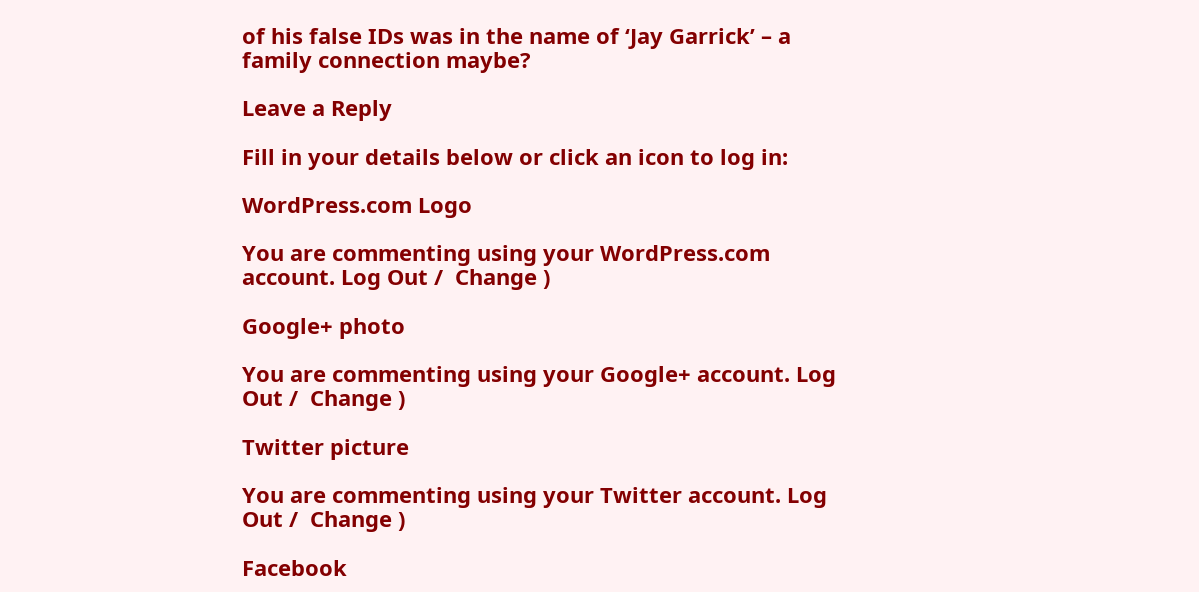of his false IDs was in the name of ‘Jay Garrick’ – a family connection maybe?

Leave a Reply

Fill in your details below or click an icon to log in:

WordPress.com Logo

You are commenting using your WordPress.com account. Log Out /  Change )

Google+ photo

You are commenting using your Google+ account. Log Out /  Change )

Twitter picture

You are commenting using your Twitter account. Log Out /  Change )

Facebook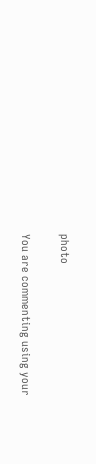photo

You are commenting using your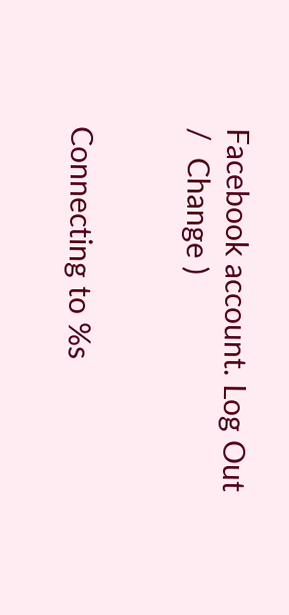Facebook account. Log Out /  Change )


Connecting to %s